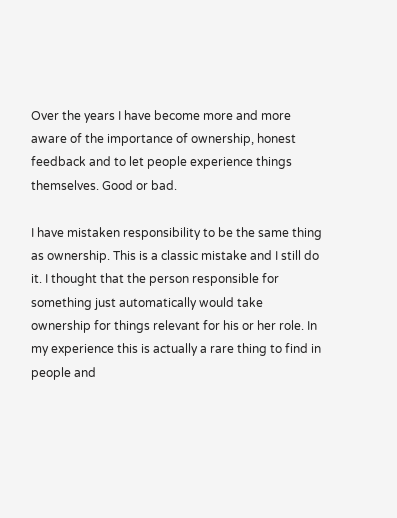Over the years I have become more and more aware of the importance of ownership, honest feedback and to let people experience things themselves. Good or bad.

I have mistaken responsibility to be the same thing as ownership. This is a classic mistake and I still do it. I thought that the person responsible for something just automatically would take ownership for things relevant for his or her role. In my experience this is actually a rare thing to find in people and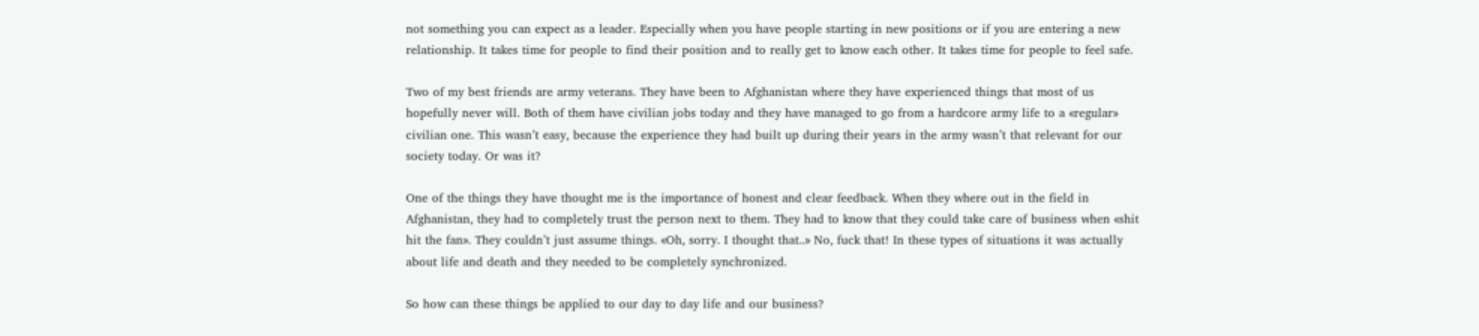not something you can expect as a leader. Especially when you have people starting in new positions or if you are entering a new relationship. It takes time for people to find their position and to really get to know each other. It takes time for people to feel safe.

Two of my best friends are army veterans. They have been to Afghanistan where they have experienced things that most of us hopefully never will. Both of them have civilian jobs today and they have managed to go from a hardcore army life to a «regular» civilian one. This wasn’t easy, because the experience they had built up during their years in the army wasn’t that relevant for our society today. Or was it?

One of the things they have thought me is the importance of honest and clear feedback. When they where out in the field in Afghanistan, they had to completely trust the person next to them. They had to know that they could take care of business when «shit hit the fan». They couldn’t just assume things. «Oh, sorry. I thought that..» No, fuck that! In these types of situations it was actually about life and death and they needed to be completely synchronized.

So how can these things be applied to our day to day life and our business?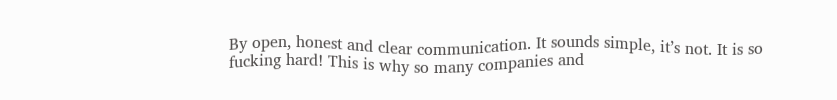By open, honest and clear communication. It sounds simple, it’s not. It is so fucking hard! This is why so many companies and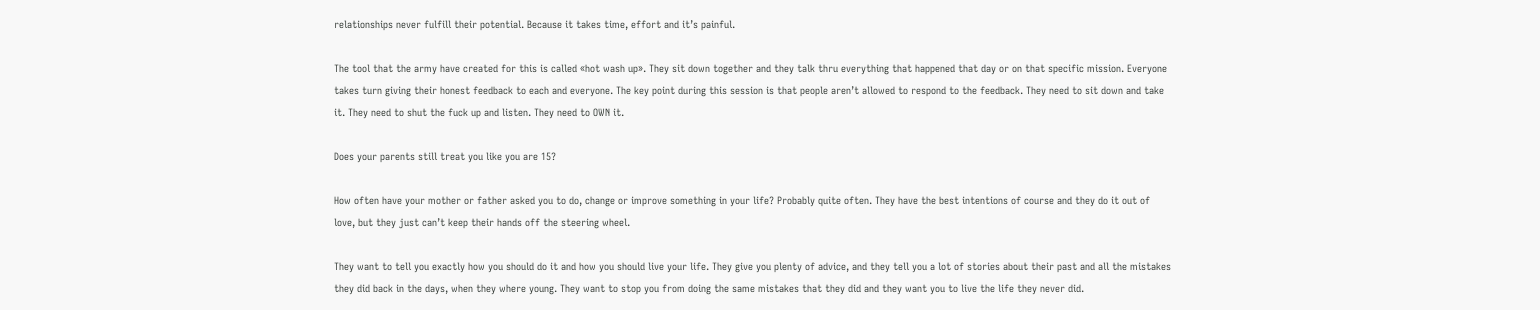relationships never fulfill their potential. Because it takes time, effort and it’s painful.

The tool that the army have created for this is called «hot wash up». They sit down together and they talk thru everything that happened that day or on that specific mission. Everyone takes turn giving their honest feedback to each and everyone. The key point during this session is that people aren’t allowed to respond to the feedback. They need to sit down and take it. They need to shut the fuck up and listen. They need to OWN it.

Does your parents still treat you like you are 15?

How often have your mother or father asked you to do, change or improve something in your life? Probably quite often. They have the best intentions of course and they do it out of love, but they just can’t keep their hands off the steering wheel.

They want to tell you exactly how you should do it and how you should live your life. They give you plenty of advice, and they tell you a lot of stories about their past and all the mistakes they did back in the days, when they where young. They want to stop you from doing the same mistakes that they did and they want you to live the life they never did.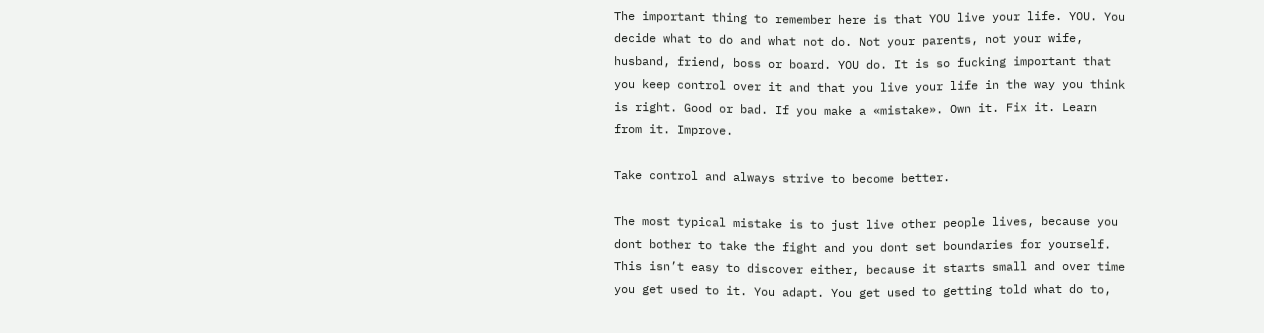The important thing to remember here is that YOU live your life. YOU. You decide what to do and what not do. Not your parents, not your wife, husband, friend, boss or board. YOU do. It is so fucking important that you keep control over it and that you live your life in the way you think is right. Good or bad. If you make a «mistake». Own it. Fix it. Learn from it. Improve.

Take control and always strive to become better.

The most typical mistake is to just live other people lives, because you dont bother to take the fight and you dont set boundaries for yourself. This isn’t easy to discover either, because it starts small and over time you get used to it. You adapt. You get used to getting told what do to,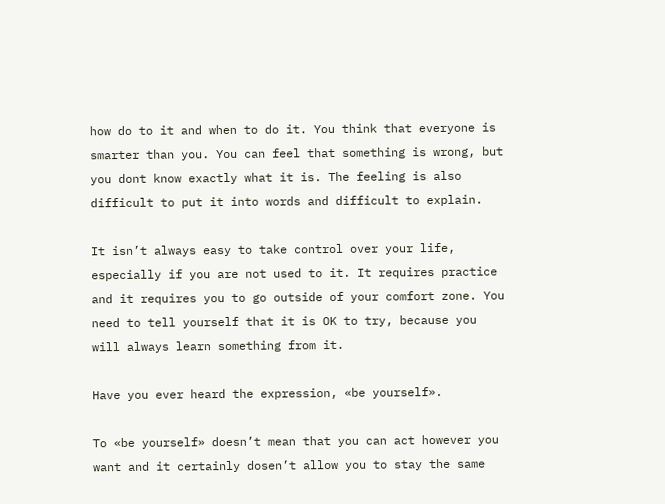how do to it and when to do it. You think that everyone is smarter than you. You can feel that something is wrong, but you dont know exactly what it is. The feeling is also difficult to put it into words and difficult to explain.

It isn’t always easy to take control over your life, especially if you are not used to it. It requires practice and it requires you to go outside of your comfort zone. You need to tell yourself that it is OK to try, because you will always learn something from it.

Have you ever heard the expression, «be yourself».

To «be yourself» doesn’t mean that you can act however you want and it certainly dosen’t allow you to stay the same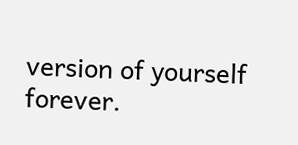version of yourself forever.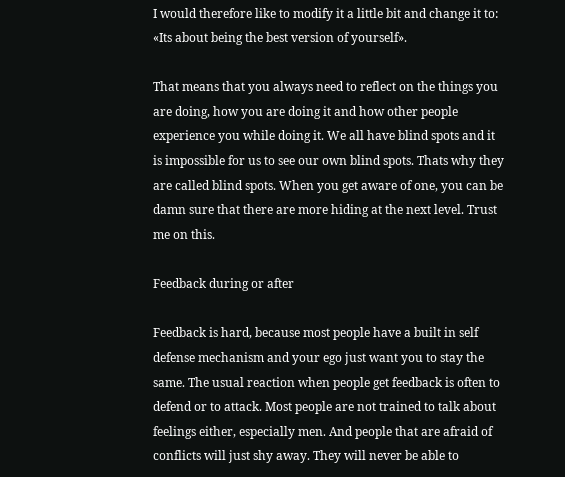I would therefore like to modify it a little bit and change it to: «Its about being the best version of yourself».

That means that you always need to reflect on the things you are doing, how you are doing it and how other people experience you while doing it. We all have blind spots and it is impossible for us to see our own blind spots. Thats why they are called blind spots. When you get aware of one, you can be damn sure that there are more hiding at the next level. Trust me on this.

Feedback during or after

Feedback is hard, because most people have a built in self defense mechanism and your ego just want you to stay the same. The usual reaction when people get feedback is often to defend or to attack. Most people are not trained to talk about feelings either, especially men. And people that are afraid of conflicts will just shy away. They will never be able to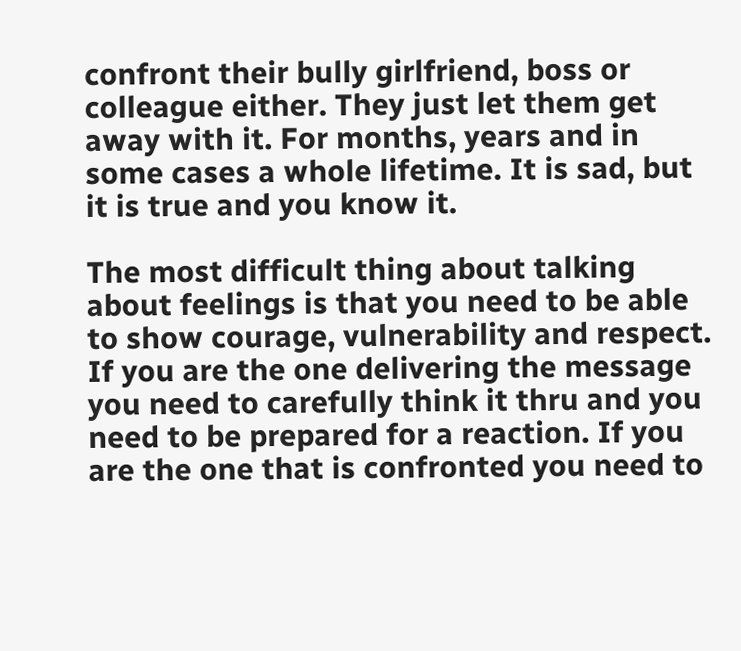confront their bully girlfriend, boss or colleague either. They just let them get away with it. For months, years and in some cases a whole lifetime. It is sad, but it is true and you know it.

The most difficult thing about talking about feelings is that you need to be able to show courage, vulnerability and respect. If you are the one delivering the message you need to carefully think it thru and you need to be prepared for a reaction. If you are the one that is confronted you need to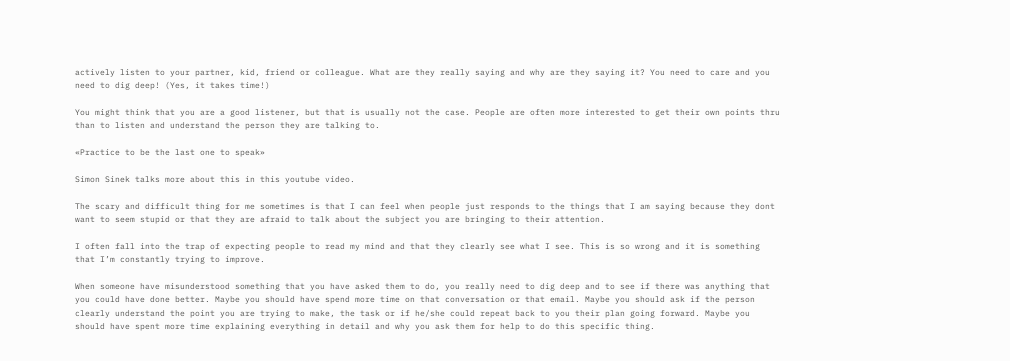actively listen to your partner, kid, friend or colleague. What are they really saying and why are they saying it? You need to care and you need to dig deep! (Yes, it takes time!)

You might think that you are a good listener, but that is usually not the case. People are often more interested to get their own points thru than to listen and understand the person they are talking to.

«Practice to be the last one to speak»

Simon Sinek talks more about this in this youtube video.

The scary and difficult thing for me sometimes is that I can feel when people just responds to the things that I am saying because they dont want to seem stupid or that they are afraid to talk about the subject you are bringing to their attention.

I often fall into the trap of expecting people to read my mind and that they clearly see what I see. This is so wrong and it is something that I’m constantly trying to improve.

When someone have misunderstood something that you have asked them to do, you really need to dig deep and to see if there was anything that you could have done better. Maybe you should have spend more time on that conversation or that email. Maybe you should ask if the person clearly understand the point you are trying to make, the task or if he/she could repeat back to you their plan going forward. Maybe you should have spent more time explaining everything in detail and why you ask them for help to do this specific thing.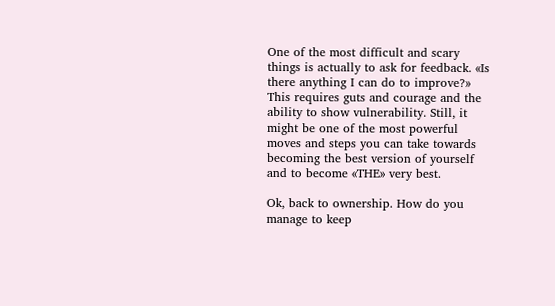One of the most difficult and scary things is actually to ask for feedback. «Is there anything I can do to improve?» This requires guts and courage and the ability to show vulnerability. Still, it might be one of the most powerful moves and steps you can take towards becoming the best version of yourself and to become «THE» very best.

Ok, back to ownership. How do you manage to keep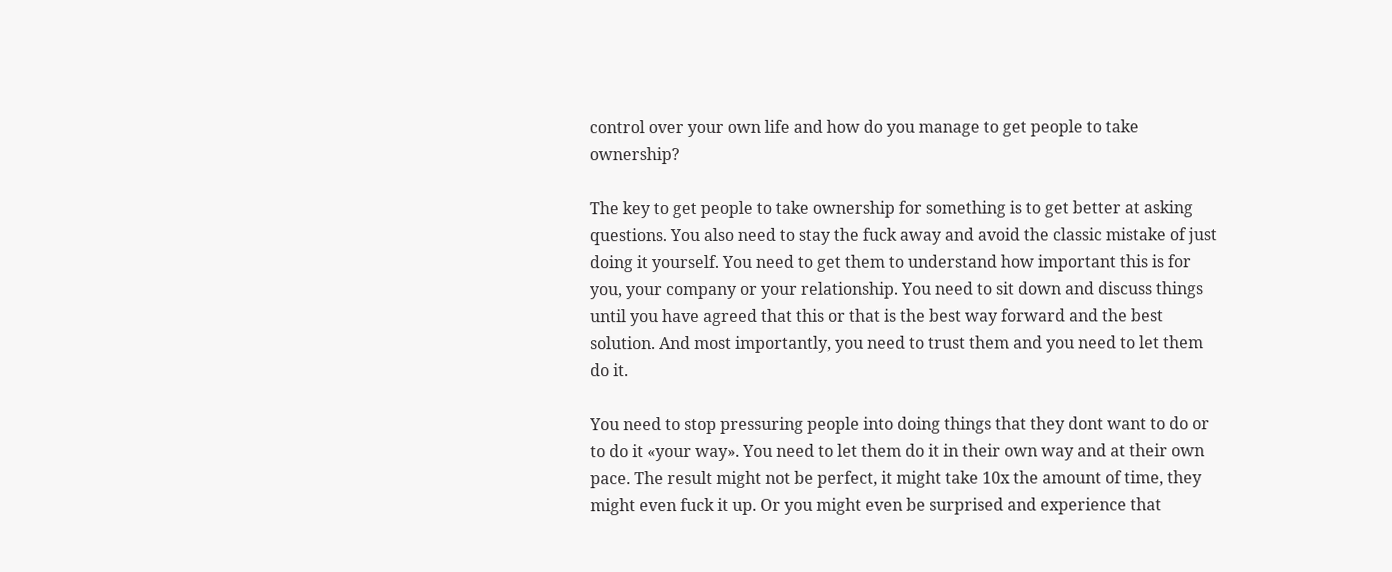control over your own life and how do you manage to get people to take ownership?

The key to get people to take ownership for something is to get better at asking questions. You also need to stay the fuck away and avoid the classic mistake of just doing it yourself. You need to get them to understand how important this is for you, your company or your relationship. You need to sit down and discuss things until you have agreed that this or that is the best way forward and the best solution. And most importantly, you need to trust them and you need to let them do it.

You need to stop pressuring people into doing things that they dont want to do or to do it «your way». You need to let them do it in their own way and at their own pace. The result might not be perfect, it might take 10x the amount of time, they might even fuck it up. Or you might even be surprised and experience that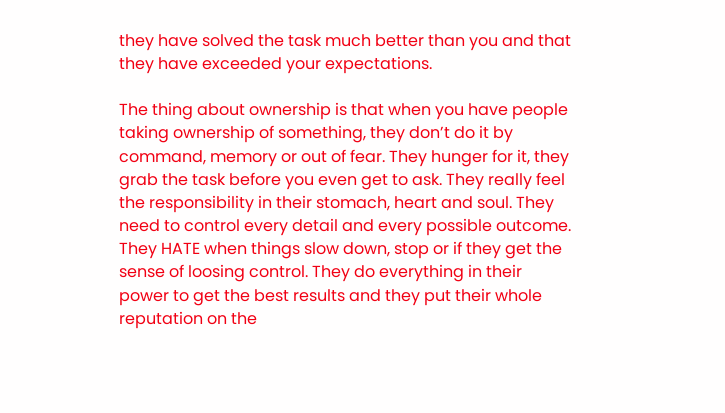they have solved the task much better than you and that they have exceeded your expectations.

The thing about ownership is that when you have people taking ownership of something, they don’t do it by command, memory or out of fear. They hunger for it, they grab the task before you even get to ask. They really feel the responsibility in their stomach, heart and soul. They need to control every detail and every possible outcome. They HATE when things slow down, stop or if they get the sense of loosing control. They do everything in their power to get the best results and they put their whole reputation on the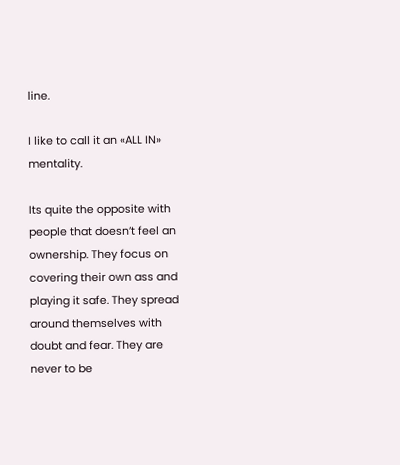line.

I like to call it an «ALL IN» mentality.

Its quite the opposite with people that doesn’t feel an ownership. They focus on covering their own ass and playing it safe. They spread around themselves with doubt and fear. They are never to be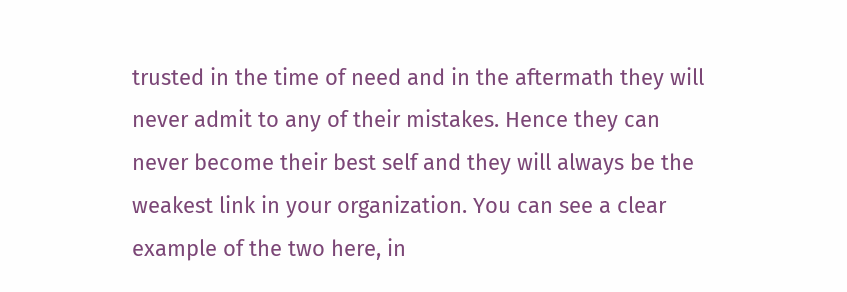trusted in the time of need and in the aftermath they will never admit to any of their mistakes. Hence they can never become their best self and they will always be the weakest link in your organization. You can see a clear example of the two here, in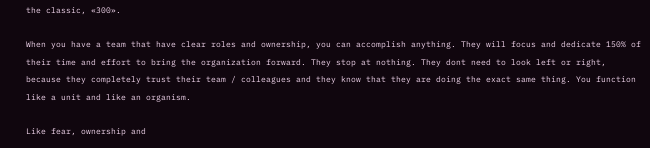the classic, «300».

When you have a team that have clear roles and ownership, you can accomplish anything. They will focus and dedicate 150% of their time and effort to bring the organization forward. They stop at nothing. They dont need to look left or right, because they completely trust their team / colleagues and they know that they are doing the exact same thing. You function like a unit and like an organism.

Like fear, ownership and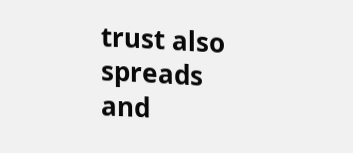trust also spreads and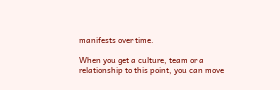manifests over time.

When you get a culture, team or a relationship to this point, you can move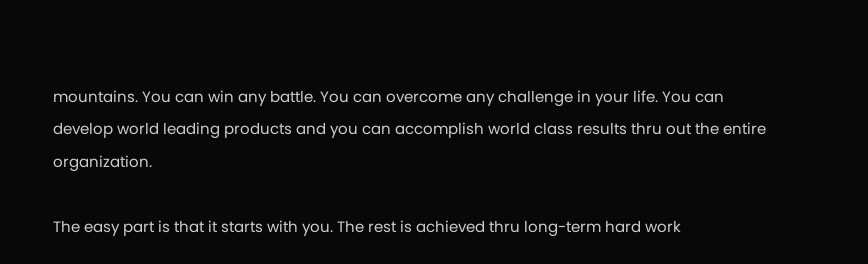mountains. You can win any battle. You can overcome any challenge in your life. You can develop world leading products and you can accomplish world class results thru out the entire organization.

The easy part is that it starts with you. The rest is achieved thru long-term hard work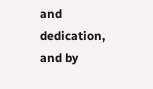and dedication, and by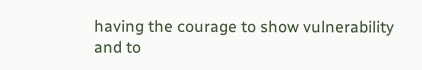having the courage to show vulnerability and to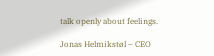talk openly about feelings.

Jonas Helmikstøl – CEO